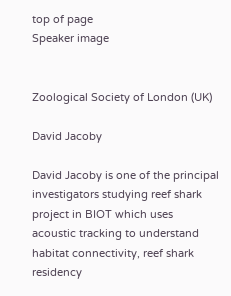top of page
Speaker image


Zoological Society of London (UK)

David Jacoby

David Jacoby is one of the principal investigators studying reef shark project in BIOT which uses acoustic tracking to understand habitat connectivity, reef shark residency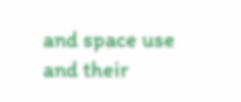and space use and their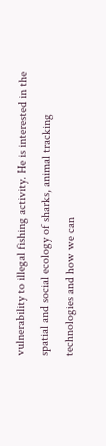vulnerability to illegal fishing activity. He is interested in the spatial and social ecology of sharks, animal tracking technologies and how we can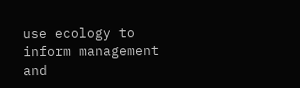use ecology to inform management and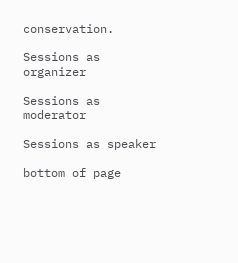conservation.

Sessions as organizer

Sessions as moderator

Sessions as speaker

bottom of page